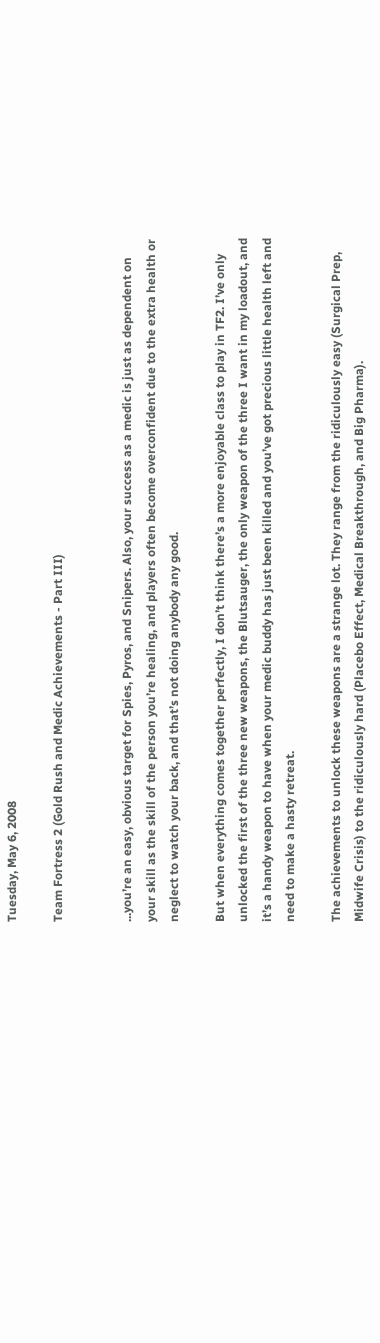Tuesday, May 6, 2008

Team Fortress 2 (Gold Rush and Medic Achievements - Part III)


...you’re an easy, obvious target for Spies, Pyros, and Snipers. Also, your success as a medic is just as dependent on your skill as the skill of the person you’re healing, and players often become overconfident due to the extra health or neglect to watch your back, and that’s not doing anybody any good.

But when everything comes together perfectly, I don’t think there’s a more enjoyable class to play in TF2. I’ve only unlocked the first of the three new weapons, the Blutsauger, the only weapon of the three I want in my loadout, and it’s a handy weapon to have when your medic buddy has just been killed and you’ve got precious little health left and need to make a hasty retreat.

The achievements to unlock these weapons are a strange lot. They range from the ridiculously easy (Surgical Prep, Midwife Crisis) to the ridiculously hard (Placebo Effect, Medical Breakthrough, and Big Pharma).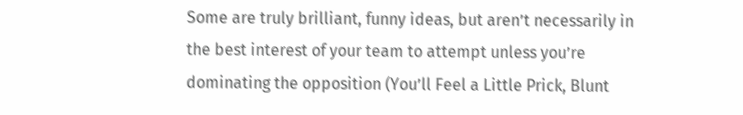Some are truly brilliant, funny ideas, but aren’t necessarily in the best interest of your team to attempt unless you’re dominating the opposition (You’ll Feel a Little Prick, Blunt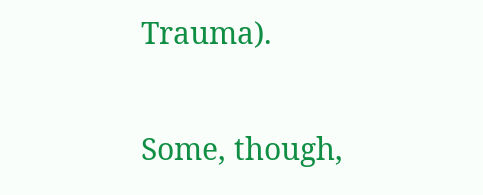Trauma).

Some, though,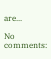are...

No comments: